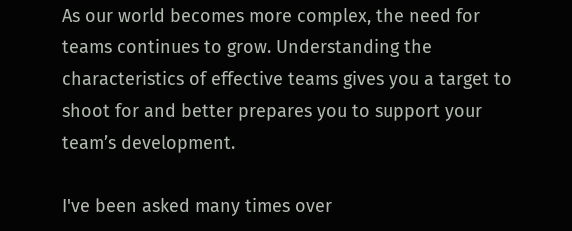As our world becomes more complex, the need for teams continues to grow. Understanding the characteristics of effective teams gives you a target to shoot for and better prepares you to support your team’s development.

I've been asked many times over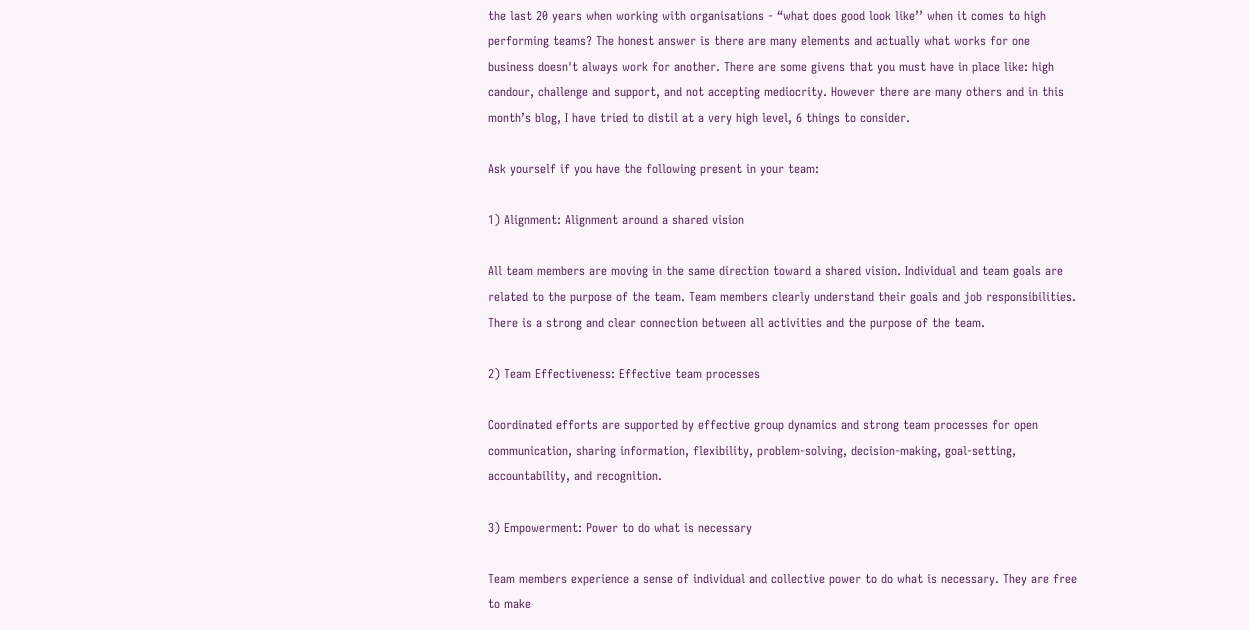the last 20 years when working with organisations - “what does good look like’’ when it comes to high performing teams? The honest answer is there are many elements and actually what works for one business doesn't always work for another. There are some givens that you must have in place like: high candour, challenge and support, and not accepting mediocrity. However there are many others and in this month’s blog, I have tried to distil at a very high level, 6 things to consider.

Ask yourself if you have the following present in your team:

1) Alignment: Alignment around a shared vision

All team members are moving in the same direction toward a shared vision. Individual and team goals are related to the purpose of the team. Team members clearly understand their goals and job responsibilities. There is a strong and clear connection between all activities and the purpose of the team.

2) Team Effectiveness: Effective team processes

Coordinated efforts are supported by effective group dynamics and strong team processes for open communication, sharing information, flexibility, problem-solving, decision-making, goal-setting, accountability, and recognition.

3) Empowerment: Power to do what is necessary

Team members experience a sense of individual and collective power to do what is necessary. They are free to make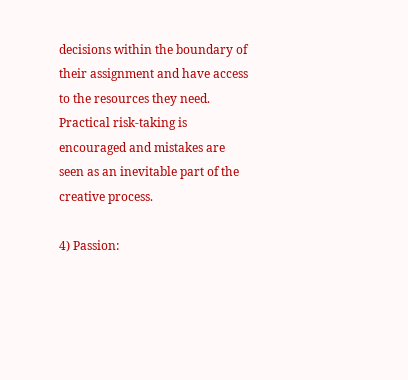decisions within the boundary of their assignment and have access to the resources they need. Practical risk-taking is encouraged and mistakes are seen as an inevitable part of the creative process.

4) Passion: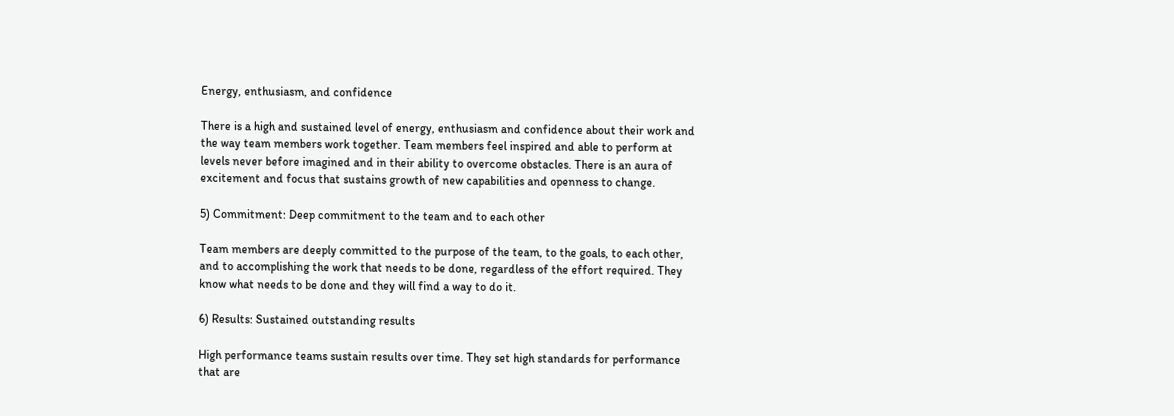Energy, enthusiasm, and confidence

There is a high and sustained level of energy, enthusiasm and confidence about their work and the way team members work together. Team members feel inspired and able to perform at levels never before imagined and in their ability to overcome obstacles. There is an aura of excitement and focus that sustains growth of new capabilities and openness to change.

5) Commitment: Deep commitment to the team and to each other

Team members are deeply committed to the purpose of the team, to the goals, to each other, and to accomplishing the work that needs to be done, regardless of the effort required. They know what needs to be done and they will find a way to do it.

6) Results: Sustained outstanding results

High performance teams sustain results over time. They set high standards for performance that are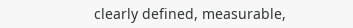clearly defined, measurable,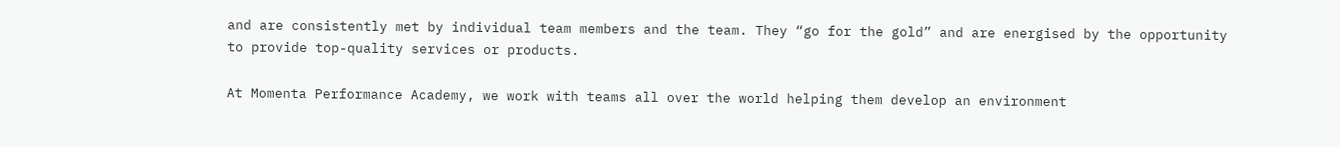and are consistently met by individual team members and the team. They “go for the gold” and are energised by the opportunity to provide top-quality services or products.

At Momenta Performance Academy, we work with teams all over the world helping them develop an environment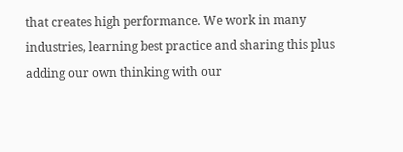that creates high performance. We work in many industries, learning best practice and sharing this plus adding our own thinking with our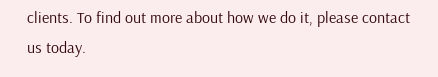clients. To find out more about how we do it, please contact us today.